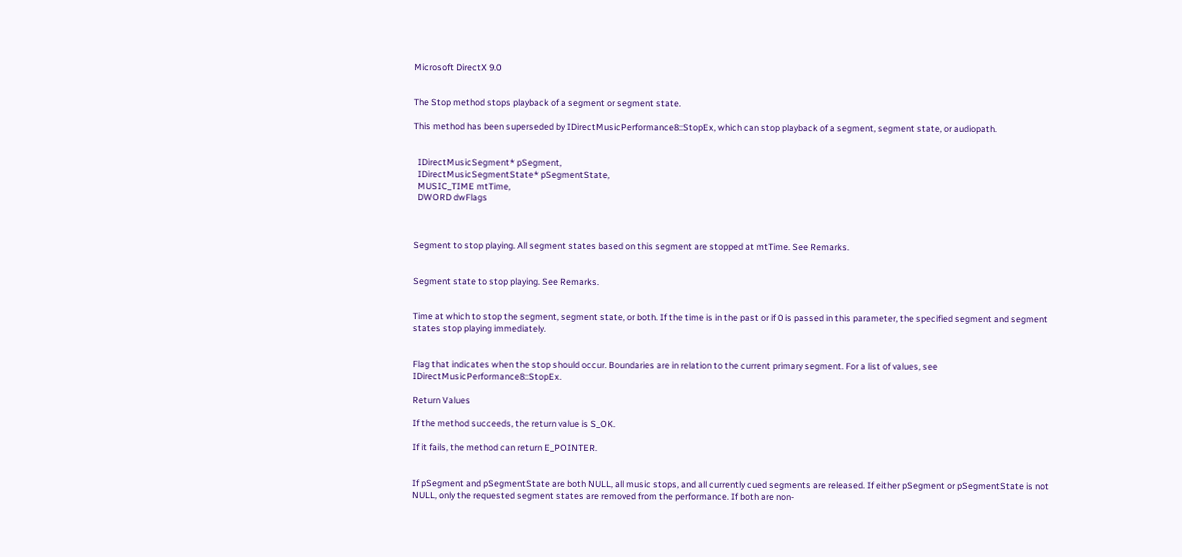Microsoft DirectX 9.0


The Stop method stops playback of a segment or segment state.

This method has been superseded by IDirectMusicPerformance8::StopEx, which can stop playback of a segment, segment state, or audiopath.


  IDirectMusicSegment* pSegment,
  IDirectMusicSegmentState* pSegmentState,
  MUSIC_TIME mtTime,
  DWORD dwFlags



Segment to stop playing. All segment states based on this segment are stopped at mtTime. See Remarks.


Segment state to stop playing. See Remarks.


Time at which to stop the segment, segment state, or both. If the time is in the past or if 0 is passed in this parameter, the specified segment and segment states stop playing immediately.


Flag that indicates when the stop should occur. Boundaries are in relation to the current primary segment. For a list of values, see IDirectMusicPerformance8::StopEx.

Return Values

If the method succeeds, the return value is S_OK.

If it fails, the method can return E_POINTER.


If pSegment and pSegmentState are both NULL, all music stops, and all currently cued segments are released. If either pSegment or pSegmentState is not NULL, only the requested segment states are removed from the performance. If both are non-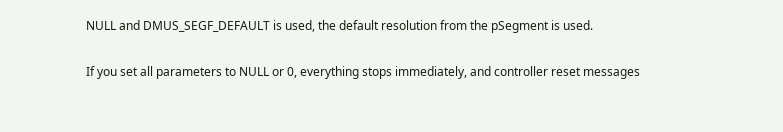NULL and DMUS_SEGF_DEFAULT is used, the default resolution from the pSegment is used.

If you set all parameters to NULL or 0, everything stops immediately, and controller reset messages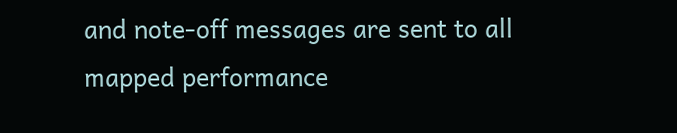and note-off messages are sent to all mapped performance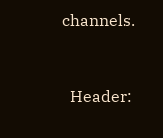channels.


  Header: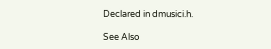Declared in dmusici.h.

See Also